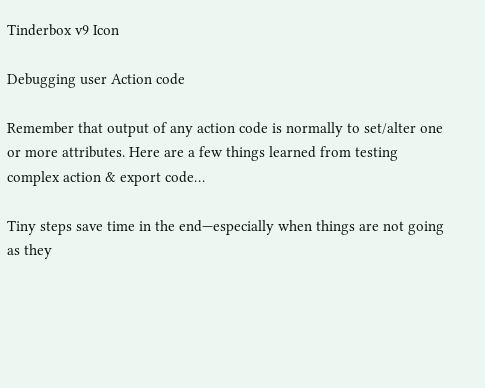Tinderbox v9 Icon

Debugging user Action code

Remember that output of any action code is normally to set/alter one or more attributes. Here are a few things learned from testing complex action & export code…

Tiny steps save time in the end—especially when things are not going as they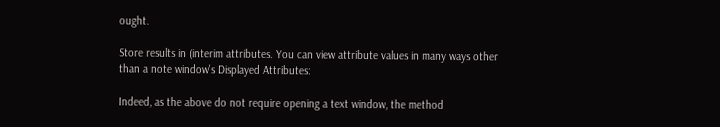ought.

Store results in (interim attributes. You can view attribute values in many ways other than a note window's Displayed Attributes:

Indeed, as the above do not require opening a text window, the method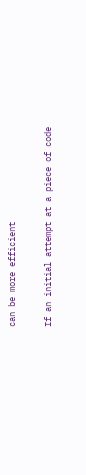can be more efficient

If an initial attempt at a piece of code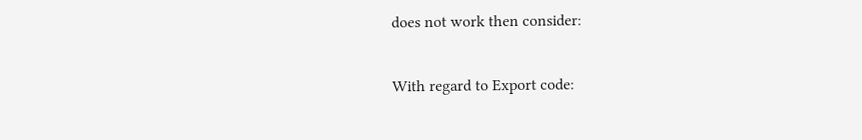does not work then consider:

With regard to Export code: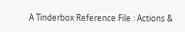A Tinderbox Reference File : Actions &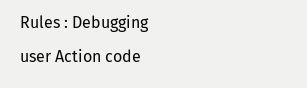Rules : Debugging user Action code